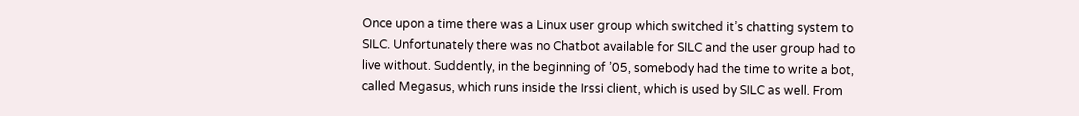Once upon a time there was a Linux user group which switched it’s chatting system to SILC. Unfortunately there was no Chatbot available for SILC and the user group had to live without. Suddently, in the beginning of ’05, somebody had the time to write a bot, called Megasus, which runs inside the Irssi client, which is used by SILC as well. From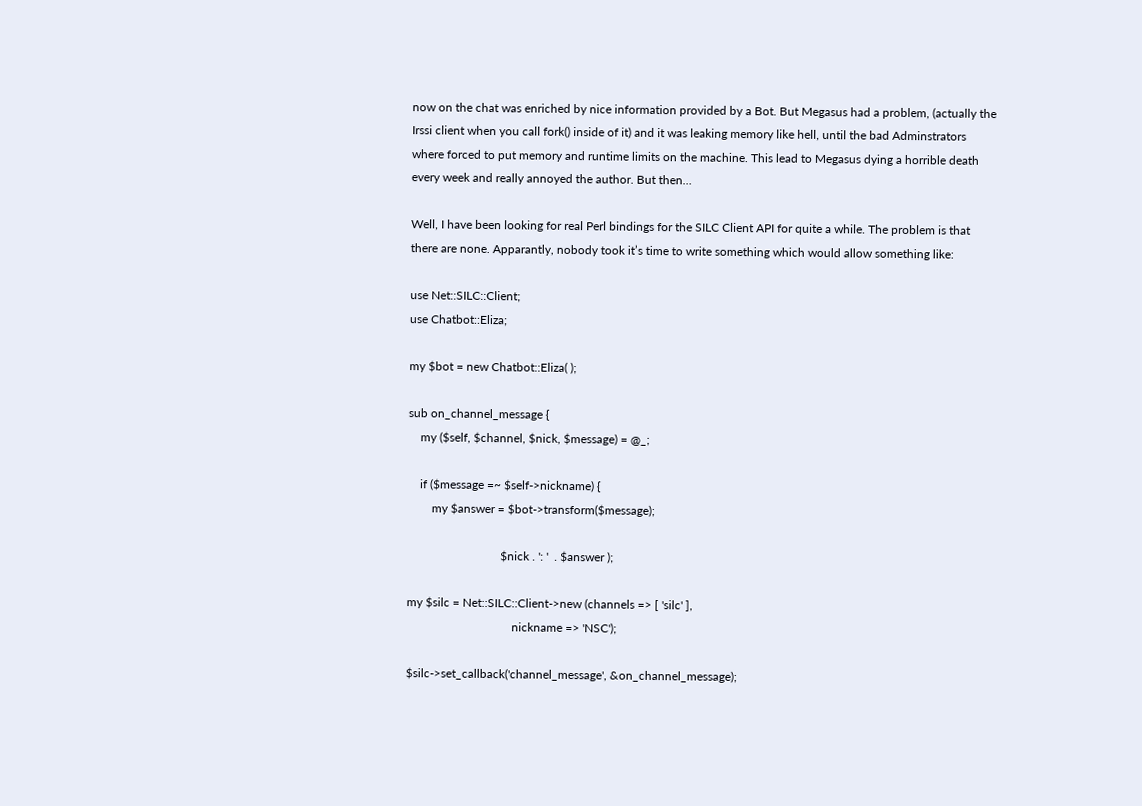now on the chat was enriched by nice information provided by a Bot. But Megasus had a problem, (actually the Irssi client when you call fork() inside of it) and it was leaking memory like hell, until the bad Adminstrators where forced to put memory and runtime limits on the machine. This lead to Megasus dying a horrible death every week and really annoyed the author. But then…

Well, I have been looking for real Perl bindings for the SILC Client API for quite a while. The problem is that there are none. Apparantly, nobody took it’s time to write something which would allow something like:

use Net::SILC::Client;
use Chatbot::Eliza;

my $bot = new Chatbot::Eliza( );

sub on_channel_message {
    my ($self, $channel, $nick, $message) = @_;

    if ($message =~ $self->nickname) {
        my $answer = $bot->transform($message);

                               $nick . ': '  . $answer );

my $silc = Net::SILC::Client->new (channels => [ 'silc' ],
                                   nickname => 'NSC');

$silc->set_callback('channel_message', &on_channel_message);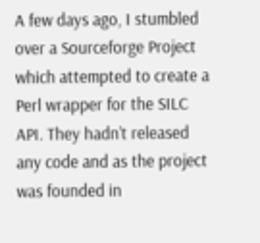A few days ago, I stumbled over a Sourceforge Project which attempted to create a Perl wrapper for the SILC API. They hadn’t released any code and as the project was founded in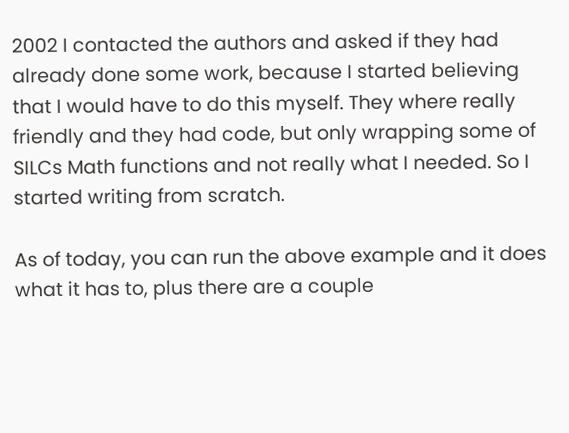2002 I contacted the authors and asked if they had already done some work, because I started believing that I would have to do this myself. They where really friendly and they had code, but only wrapping some of SILCs Math functions and not really what I needed. So I started writing from scratch.

As of today, you can run the above example and it does what it has to, plus there are a couple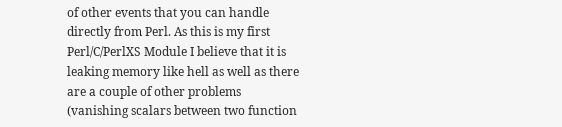of other events that you can handle directly from Perl. As this is my first Perl/C/PerlXS Module I believe that it is leaking memory like hell as well as there are a couple of other problems (vanishing scalars between two function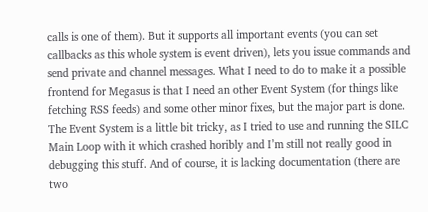calls is one of them). But it supports all important events (you can set callbacks as this whole system is event driven), lets you issue commands and send private and channel messages. What I need to do to make it a possible frontend for Megasus is that I need an other Event System (for things like fetching RSS feeds) and some other minor fixes, but the major part is done. The Event System is a little bit tricky, as I tried to use and running the SILC Main Loop with it which crashed horibly and I’m still not really good in debugging this stuff. And of course, it is lacking documentation (there are two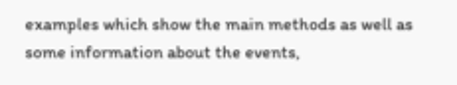examples which show the main methods as well as some information about the events,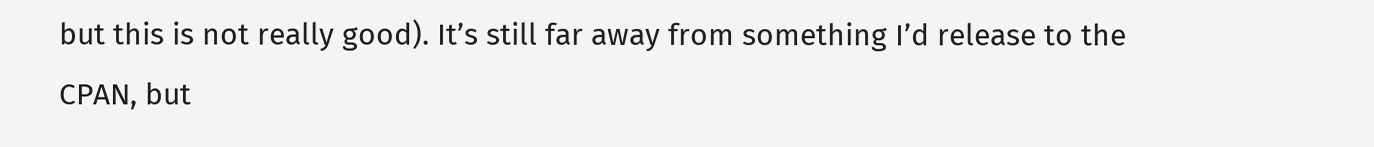but this is not really good). It’s still far away from something I’d release to the CPAN, but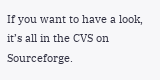If you want to have a look, it’s all in the CVS on Sourceforge.